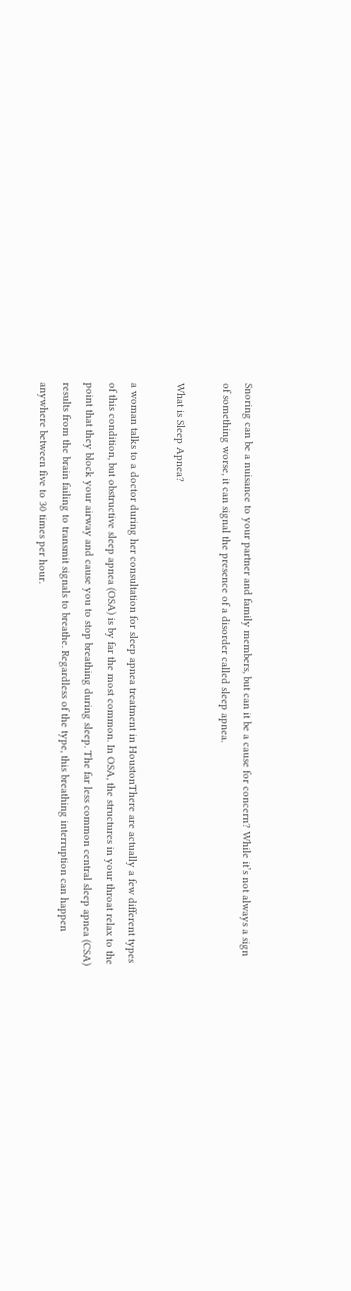Snoring can be a nuisance to your partner and family members, but can it be a cause for concern? While it’s not always a sign of something worse, it can signal the presence of a disorder called sleep apnea.

What is Sleep Apnea?

a woman talks to a doctor during her consultation for sleep apnea treatment in HoustonThere are actually a few different types of this condition, but obstructive sleep apnea (OSA) is by far the most common. In OSA, the structures in your throat relax to the point that they block your airway and cause you to stop breathing during sleep. The far less common central sleep apnea (CSA) results from the brain failing to transmit signals to breathe. Regardless of the type, this breathing interruption can happen anywhere between five to 30 times per hour.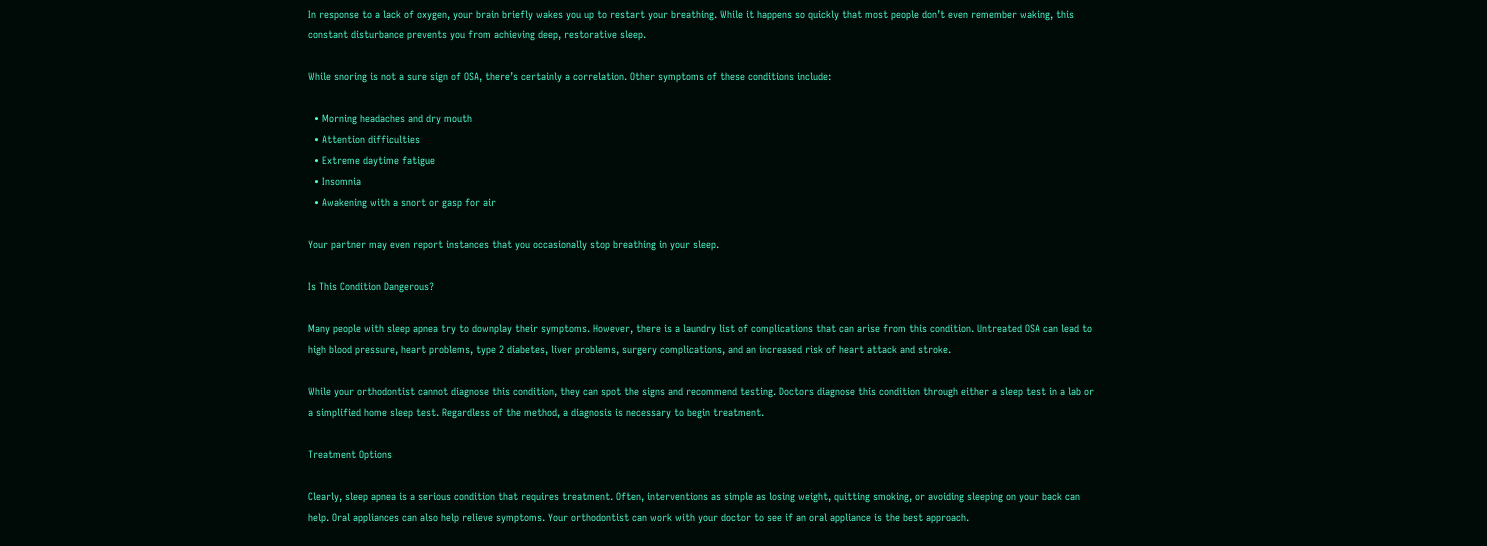In response to a lack of oxygen, your brain briefly wakes you up to restart your breathing. While it happens so quickly that most people don’t even remember waking, this constant disturbance prevents you from achieving deep, restorative sleep.

While snoring is not a sure sign of OSA, there’s certainly a correlation. Other symptoms of these conditions include:

  • Morning headaches and dry mouth
  • Attention difficulties
  • Extreme daytime fatigue
  • Insomnia
  • Awakening with a snort or gasp for air

Your partner may even report instances that you occasionally stop breathing in your sleep.

Is This Condition Dangerous?

Many people with sleep apnea try to downplay their symptoms. However, there is a laundry list of complications that can arise from this condition. Untreated OSA can lead to high blood pressure, heart problems, type 2 diabetes, liver problems, surgery complications, and an increased risk of heart attack and stroke.

While your orthodontist cannot diagnose this condition, they can spot the signs and recommend testing. Doctors diagnose this condition through either a sleep test in a lab or a simplified home sleep test. Regardless of the method, a diagnosis is necessary to begin treatment.

Treatment Options

Clearly, sleep apnea is a serious condition that requires treatment. Often, interventions as simple as losing weight, quitting smoking, or avoiding sleeping on your back can help. Oral appliances can also help relieve symptoms. Your orthodontist can work with your doctor to see if an oral appliance is the best approach.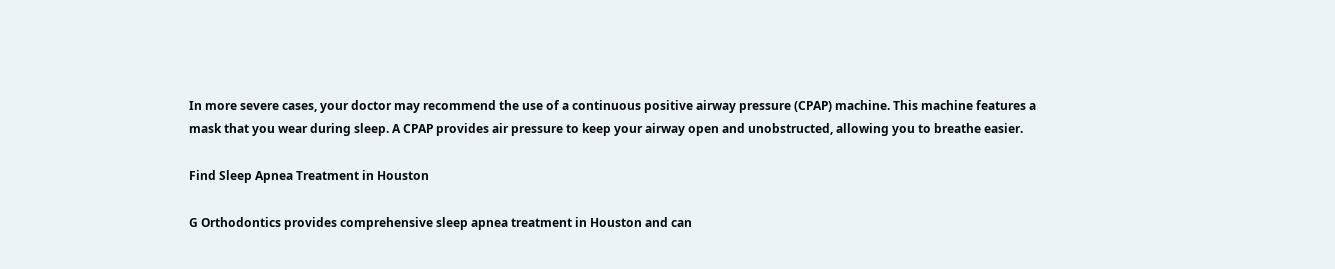In more severe cases, your doctor may recommend the use of a continuous positive airway pressure (CPAP) machine. This machine features a mask that you wear during sleep. A CPAP provides air pressure to keep your airway open and unobstructed, allowing you to breathe easier.

Find Sleep Apnea Treatment in Houston

G Orthodontics provides comprehensive sleep apnea treatment in Houston and can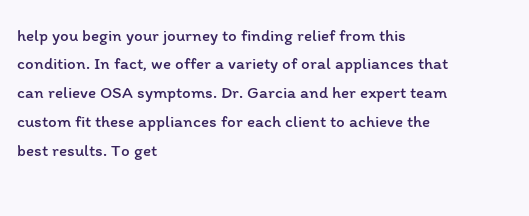help you begin your journey to finding relief from this condition. In fact, we offer a variety of oral appliances that can relieve OSA symptoms. Dr. Garcia and her expert team custom fit these appliances for each client to achieve the best results. To get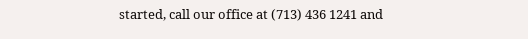started, call our office at (713) 436 1241 and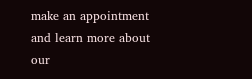make an appointment and learn more about our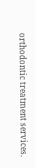orthodontic treatment services.